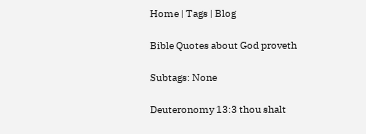Home | Tags | Blog

Bible Quotes about God proveth

Subtags: None

Deuteronomy 13:3 thou shalt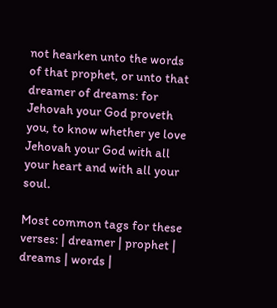not hearken unto the words of that prophet, or unto that dreamer of dreams: for Jehovah your God proveth you, to know whether ye love Jehovah your God with all your heart and with all your soul.

Most common tags for these verses: | dreamer | prophet | dreams | words |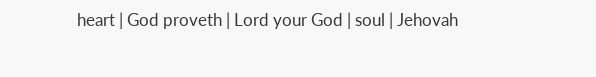heart | God proveth | Lord your God | soul | Jehovah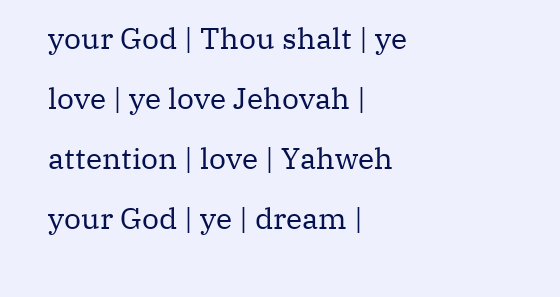your God | Thou shalt | ye love | ye love Jehovah | attention | love | Yahweh your God | ye | dream |